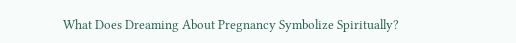What Does Dreaming About Pregnancy Symbolize Spiritually?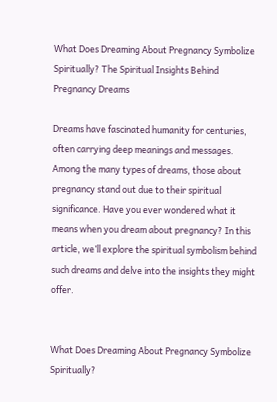What Does Dreaming About Pregnancy Symbolize Spiritually? The Spiritual Insights Behind Pregnancy Dreams

Dreams have fascinated humanity for centuries, often carrying deep meanings and messages. Among the many types of dreams, those about pregnancy stand out due to their spiritual significance. Have you ever wondered what it means when you dream about pregnancy? In this article, we’ll explore the spiritual symbolism behind such dreams and delve into the insights they might offer.


What Does Dreaming About Pregnancy Symbolize Spiritually?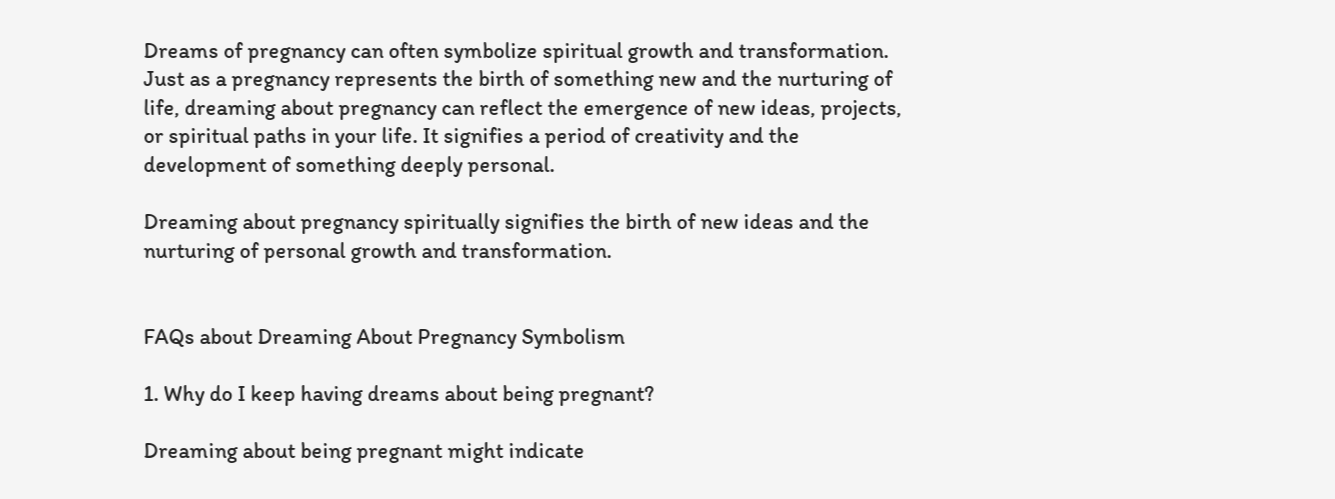Dreams of pregnancy can often symbolize spiritual growth and transformation. Just as a pregnancy represents the birth of something new and the nurturing of life, dreaming about pregnancy can reflect the emergence of new ideas, projects, or spiritual paths in your life. It signifies a period of creativity and the development of something deeply personal.

Dreaming about pregnancy spiritually signifies the birth of new ideas and the nurturing of personal growth and transformation.


FAQs about Dreaming About Pregnancy Symbolism

1. Why do I keep having dreams about being pregnant?

Dreaming about being pregnant might indicate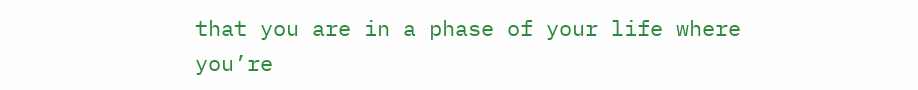that you are in a phase of your life where you’re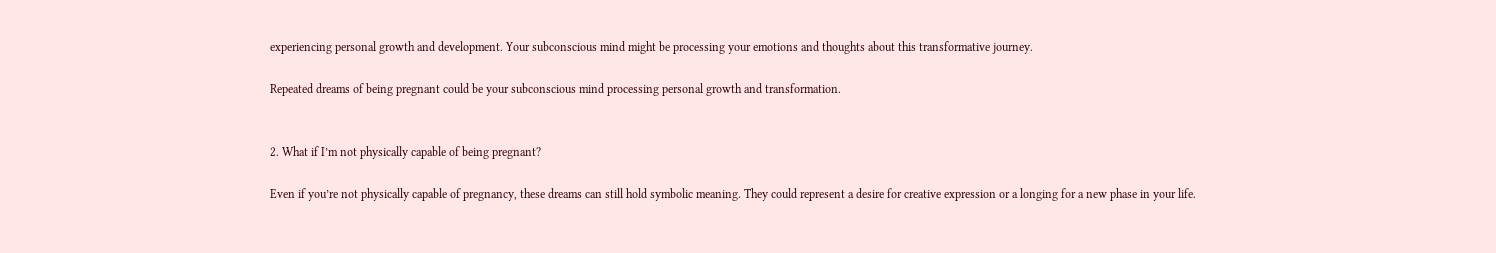experiencing personal growth and development. Your subconscious mind might be processing your emotions and thoughts about this transformative journey.

Repeated dreams of being pregnant could be your subconscious mind processing personal growth and transformation.


2. What if I’m not physically capable of being pregnant?

Even if you’re not physically capable of pregnancy, these dreams can still hold symbolic meaning. They could represent a desire for creative expression or a longing for a new phase in your life.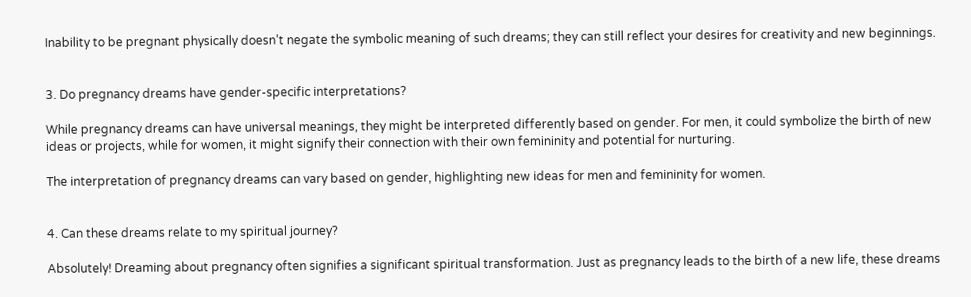Inability to be pregnant physically doesn’t negate the symbolic meaning of such dreams; they can still reflect your desires for creativity and new beginnings.


3. Do pregnancy dreams have gender-specific interpretations?

While pregnancy dreams can have universal meanings, they might be interpreted differently based on gender. For men, it could symbolize the birth of new ideas or projects, while for women, it might signify their connection with their own femininity and potential for nurturing.

The interpretation of pregnancy dreams can vary based on gender, highlighting new ideas for men and femininity for women.


4. Can these dreams relate to my spiritual journey?

Absolutely! Dreaming about pregnancy often signifies a significant spiritual transformation. Just as pregnancy leads to the birth of a new life, these dreams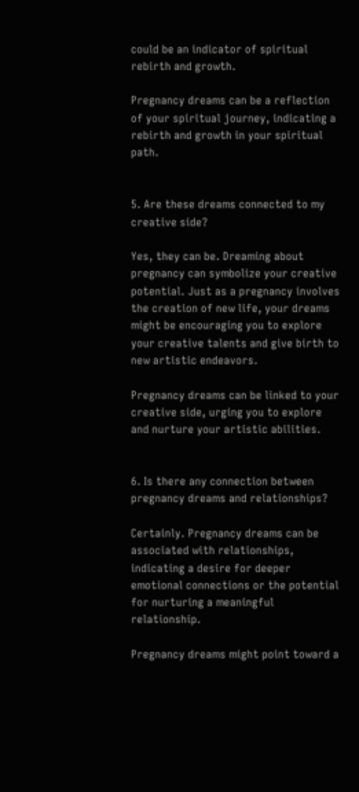could be an indicator of spiritual rebirth and growth.

Pregnancy dreams can be a reflection of your spiritual journey, indicating a rebirth and growth in your spiritual path.


5. Are these dreams connected to my creative side?

Yes, they can be. Dreaming about pregnancy can symbolize your creative potential. Just as a pregnancy involves the creation of new life, your dreams might be encouraging you to explore your creative talents and give birth to new artistic endeavors.

Pregnancy dreams can be linked to your creative side, urging you to explore and nurture your artistic abilities.


6. Is there any connection between pregnancy dreams and relationships?

Certainly. Pregnancy dreams can be associated with relationships, indicating a desire for deeper emotional connections or the potential for nurturing a meaningful relationship.

Pregnancy dreams might point toward a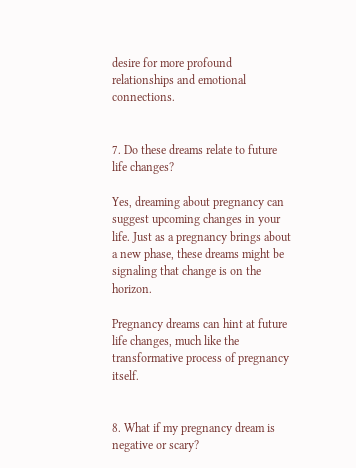desire for more profound relationships and emotional connections.


7. Do these dreams relate to future life changes?

Yes, dreaming about pregnancy can suggest upcoming changes in your life. Just as a pregnancy brings about a new phase, these dreams might be signaling that change is on the horizon.

Pregnancy dreams can hint at future life changes, much like the transformative process of pregnancy itself.


8. What if my pregnancy dream is negative or scary?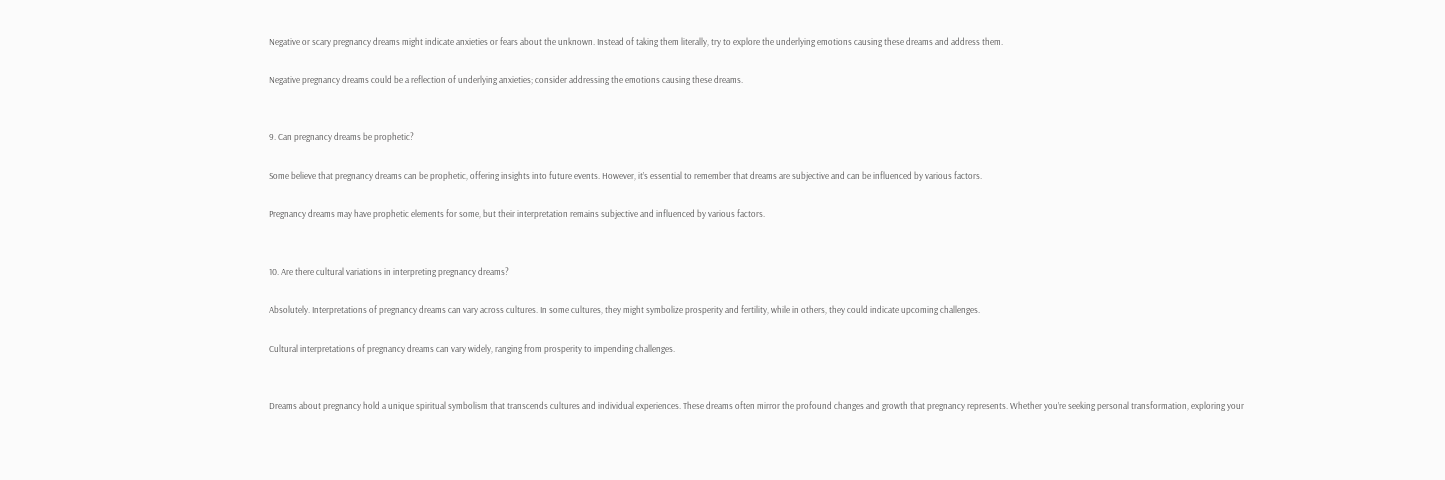Negative or scary pregnancy dreams might indicate anxieties or fears about the unknown. Instead of taking them literally, try to explore the underlying emotions causing these dreams and address them.

Negative pregnancy dreams could be a reflection of underlying anxieties; consider addressing the emotions causing these dreams.


9. Can pregnancy dreams be prophetic?

Some believe that pregnancy dreams can be prophetic, offering insights into future events. However, it’s essential to remember that dreams are subjective and can be influenced by various factors.

Pregnancy dreams may have prophetic elements for some, but their interpretation remains subjective and influenced by various factors.


10. Are there cultural variations in interpreting pregnancy dreams?

Absolutely. Interpretations of pregnancy dreams can vary across cultures. In some cultures, they might symbolize prosperity and fertility, while in others, they could indicate upcoming challenges.

Cultural interpretations of pregnancy dreams can vary widely, ranging from prosperity to impending challenges.


Dreams about pregnancy hold a unique spiritual symbolism that transcends cultures and individual experiences. These dreams often mirror the profound changes and growth that pregnancy represents. Whether you’re seeking personal transformation, exploring your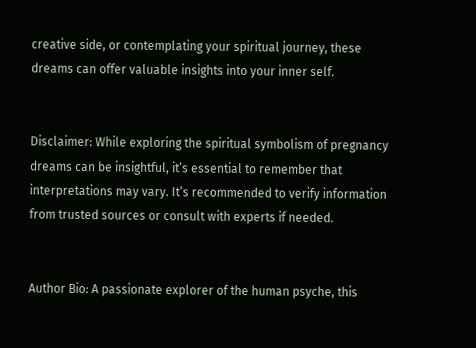creative side, or contemplating your spiritual journey, these dreams can offer valuable insights into your inner self.


Disclaimer: While exploring the spiritual symbolism of pregnancy dreams can be insightful, it’s essential to remember that interpretations may vary. It’s recommended to verify information from trusted sources or consult with experts if needed.


Author Bio: A passionate explorer of the human psyche, this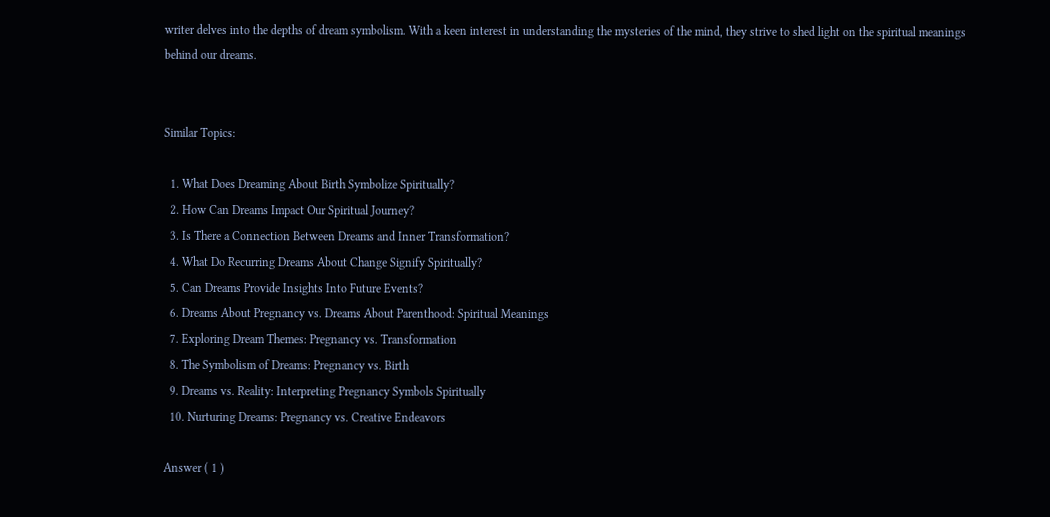writer delves into the depths of dream symbolism. With a keen interest in understanding the mysteries of the mind, they strive to shed light on the spiritual meanings behind our dreams.


Similar Topics:

  1. What Does Dreaming About Birth Symbolize Spiritually?
  2. How Can Dreams Impact Our Spiritual Journey?
  3. Is There a Connection Between Dreams and Inner Transformation?
  4. What Do Recurring Dreams About Change Signify Spiritually?
  5. Can Dreams Provide Insights Into Future Events?
  6. Dreams About Pregnancy vs. Dreams About Parenthood: Spiritual Meanings
  7. Exploring Dream Themes: Pregnancy vs. Transformation
  8. The Symbolism of Dreams: Pregnancy vs. Birth
  9. Dreams vs. Reality: Interpreting Pregnancy Symbols Spiritually
  10. Nurturing Dreams: Pregnancy vs. Creative Endeavors

Answer ( 1 )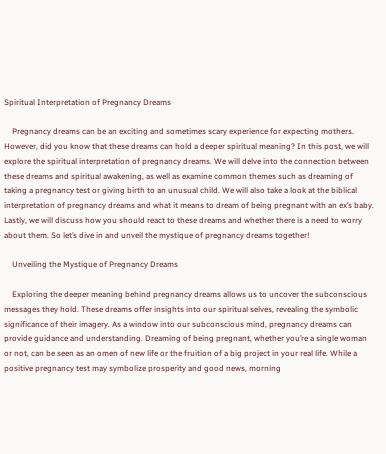Spiritual Interpretation of Pregnancy Dreams

    Pregnancy dreams can be an exciting and sometimes scary experience for expecting mothers. However, did you know that these dreams can hold a deeper spiritual meaning? In this post, we will explore the spiritual interpretation of pregnancy dreams. We will delve into the connection between these dreams and spiritual awakening, as well as examine common themes such as dreaming of taking a pregnancy test or giving birth to an unusual child. We will also take a look at the biblical interpretation of pregnancy dreams and what it means to dream of being pregnant with an ex’s baby. Lastly, we will discuss how you should react to these dreams and whether there is a need to worry about them. So let’s dive in and unveil the mystique of pregnancy dreams together!

    Unveiling the Mystique of Pregnancy Dreams

    Exploring the deeper meaning behind pregnancy dreams allows us to uncover the subconscious messages they hold. These dreams offer insights into our spiritual selves, revealing the symbolic significance of their imagery. As a window into our subconscious mind, pregnancy dreams can provide guidance and understanding. Dreaming of being pregnant, whether you’re a single woman or not, can be seen as an omen of new life or the fruition of a big project in your real life. While a positive pregnancy test may symbolize prosperity and good news, morning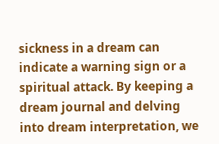sickness in a dream can indicate a warning sign or a spiritual attack. By keeping a dream journal and delving into dream interpretation, we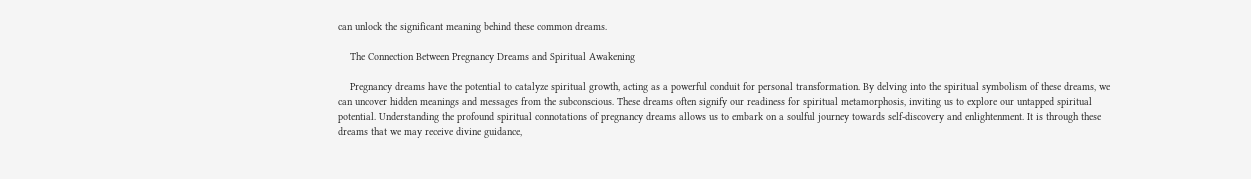can unlock the significant meaning behind these common dreams.

    The Connection Between Pregnancy Dreams and Spiritual Awakening

    Pregnancy dreams have the potential to catalyze spiritual growth, acting as a powerful conduit for personal transformation. By delving into the spiritual symbolism of these dreams, we can uncover hidden meanings and messages from the subconscious. These dreams often signify our readiness for spiritual metamorphosis, inviting us to explore our untapped spiritual potential. Understanding the profound spiritual connotations of pregnancy dreams allows us to embark on a soulful journey towards self-discovery and enlightenment. It is through these dreams that we may receive divine guidance,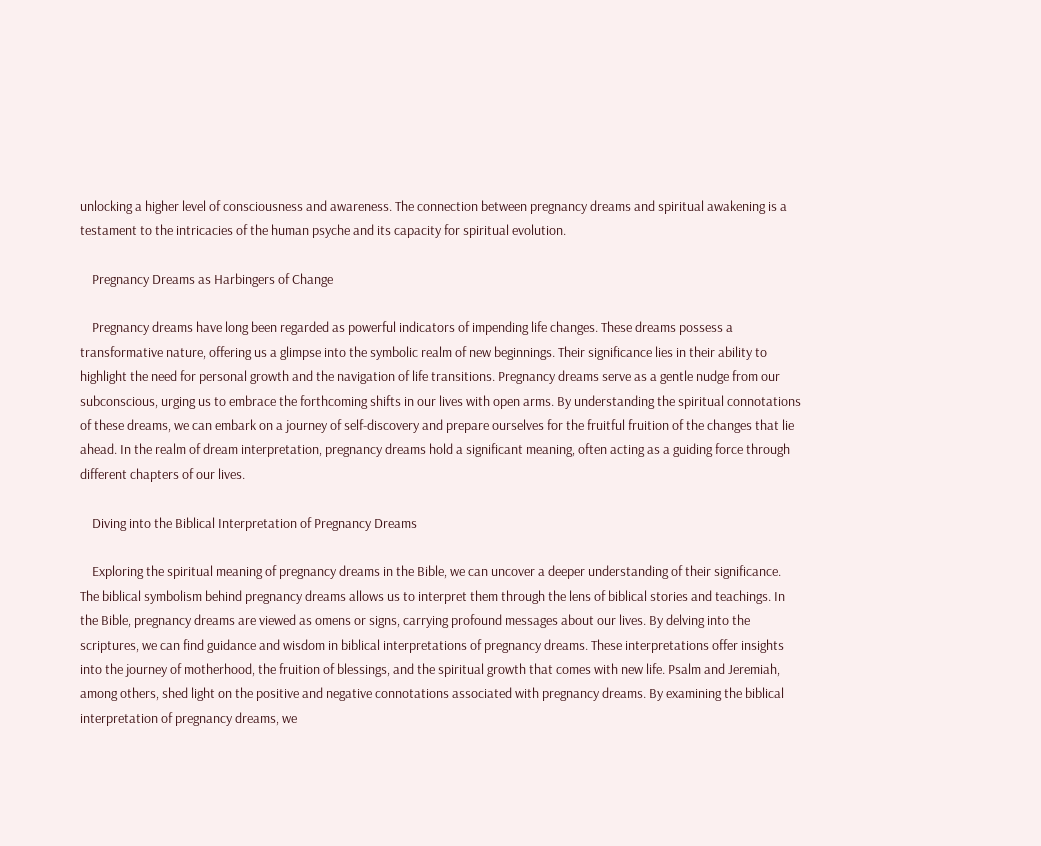unlocking a higher level of consciousness and awareness. The connection between pregnancy dreams and spiritual awakening is a testament to the intricacies of the human psyche and its capacity for spiritual evolution.

    Pregnancy Dreams as Harbingers of Change

    Pregnancy dreams have long been regarded as powerful indicators of impending life changes. These dreams possess a transformative nature, offering us a glimpse into the symbolic realm of new beginnings. Their significance lies in their ability to highlight the need for personal growth and the navigation of life transitions. Pregnancy dreams serve as a gentle nudge from our subconscious, urging us to embrace the forthcoming shifts in our lives with open arms. By understanding the spiritual connotations of these dreams, we can embark on a journey of self-discovery and prepare ourselves for the fruitful fruition of the changes that lie ahead. In the realm of dream interpretation, pregnancy dreams hold a significant meaning, often acting as a guiding force through different chapters of our lives.

    Diving into the Biblical Interpretation of Pregnancy Dreams

    Exploring the spiritual meaning of pregnancy dreams in the Bible, we can uncover a deeper understanding of their significance. The biblical symbolism behind pregnancy dreams allows us to interpret them through the lens of biblical stories and teachings. In the Bible, pregnancy dreams are viewed as omens or signs, carrying profound messages about our lives. By delving into the scriptures, we can find guidance and wisdom in biblical interpretations of pregnancy dreams. These interpretations offer insights into the journey of motherhood, the fruition of blessings, and the spiritual growth that comes with new life. Psalm and Jeremiah, among others, shed light on the positive and negative connotations associated with pregnancy dreams. By examining the biblical interpretation of pregnancy dreams, we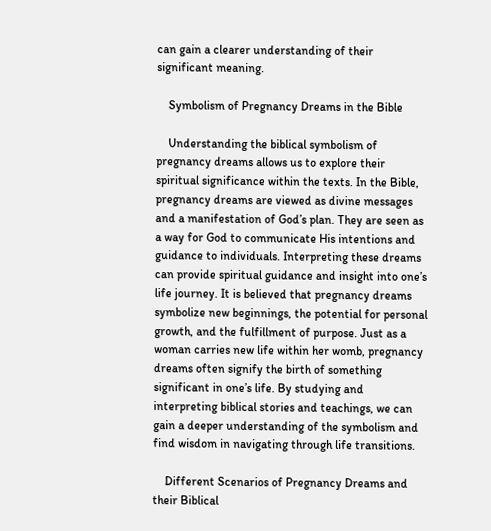can gain a clearer understanding of their significant meaning.

    Symbolism of Pregnancy Dreams in the Bible

    Understanding the biblical symbolism of pregnancy dreams allows us to explore their spiritual significance within the texts. In the Bible, pregnancy dreams are viewed as divine messages and a manifestation of God’s plan. They are seen as a way for God to communicate His intentions and guidance to individuals. Interpreting these dreams can provide spiritual guidance and insight into one’s life journey. It is believed that pregnancy dreams symbolize new beginnings, the potential for personal growth, and the fulfillment of purpose. Just as a woman carries new life within her womb, pregnancy dreams often signify the birth of something significant in one’s life. By studying and interpreting biblical stories and teachings, we can gain a deeper understanding of the symbolism and find wisdom in navigating through life transitions.

    Different Scenarios of Pregnancy Dreams and their Biblical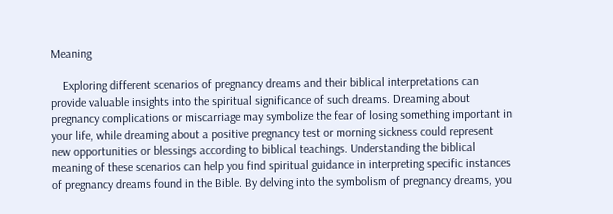Meaning

    Exploring different scenarios of pregnancy dreams and their biblical interpretations can provide valuable insights into the spiritual significance of such dreams. Dreaming about pregnancy complications or miscarriage may symbolize the fear of losing something important in your life, while dreaming about a positive pregnancy test or morning sickness could represent new opportunities or blessings according to biblical teachings. Understanding the biblical meaning of these scenarios can help you find spiritual guidance in interpreting specific instances of pregnancy dreams found in the Bible. By delving into the symbolism of pregnancy dreams, you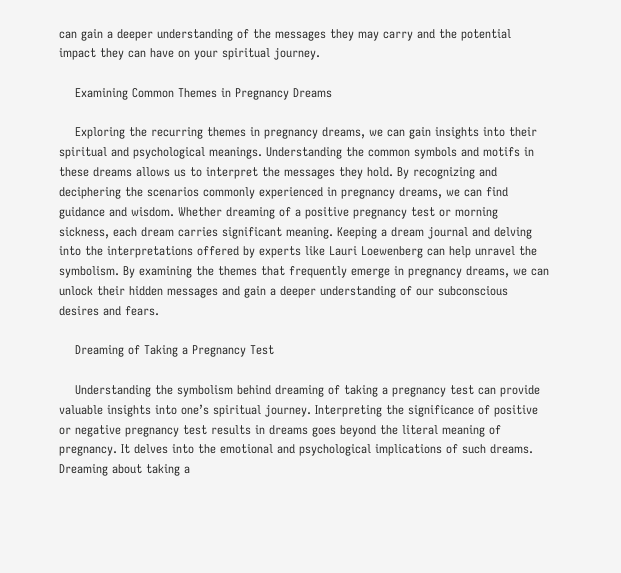can gain a deeper understanding of the messages they may carry and the potential impact they can have on your spiritual journey.

    Examining Common Themes in Pregnancy Dreams

    Exploring the recurring themes in pregnancy dreams, we can gain insights into their spiritual and psychological meanings. Understanding the common symbols and motifs in these dreams allows us to interpret the messages they hold. By recognizing and deciphering the scenarios commonly experienced in pregnancy dreams, we can find guidance and wisdom. Whether dreaming of a positive pregnancy test or morning sickness, each dream carries significant meaning. Keeping a dream journal and delving into the interpretations offered by experts like Lauri Loewenberg can help unravel the symbolism. By examining the themes that frequently emerge in pregnancy dreams, we can unlock their hidden messages and gain a deeper understanding of our subconscious desires and fears.

    Dreaming of Taking a Pregnancy Test

    Understanding the symbolism behind dreaming of taking a pregnancy test can provide valuable insights into one’s spiritual journey. Interpreting the significance of positive or negative pregnancy test results in dreams goes beyond the literal meaning of pregnancy. It delves into the emotional and psychological implications of such dreams. Dreaming about taking a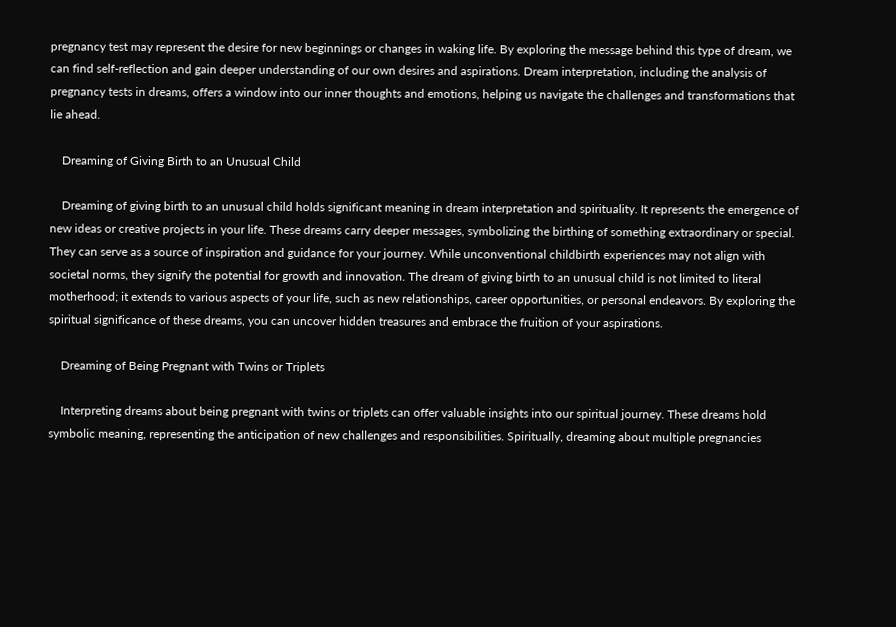pregnancy test may represent the desire for new beginnings or changes in waking life. By exploring the message behind this type of dream, we can find self-reflection and gain deeper understanding of our own desires and aspirations. Dream interpretation, including the analysis of pregnancy tests in dreams, offers a window into our inner thoughts and emotions, helping us navigate the challenges and transformations that lie ahead.

    Dreaming of Giving Birth to an Unusual Child

    Dreaming of giving birth to an unusual child holds significant meaning in dream interpretation and spirituality. It represents the emergence of new ideas or creative projects in your life. These dreams carry deeper messages, symbolizing the birthing of something extraordinary or special. They can serve as a source of inspiration and guidance for your journey. While unconventional childbirth experiences may not align with societal norms, they signify the potential for growth and innovation. The dream of giving birth to an unusual child is not limited to literal motherhood; it extends to various aspects of your life, such as new relationships, career opportunities, or personal endeavors. By exploring the spiritual significance of these dreams, you can uncover hidden treasures and embrace the fruition of your aspirations.

    Dreaming of Being Pregnant with Twins or Triplets

    Interpreting dreams about being pregnant with twins or triplets can offer valuable insights into our spiritual journey. These dreams hold symbolic meaning, representing the anticipation of new challenges and responsibilities. Spiritually, dreaming about multiple pregnancies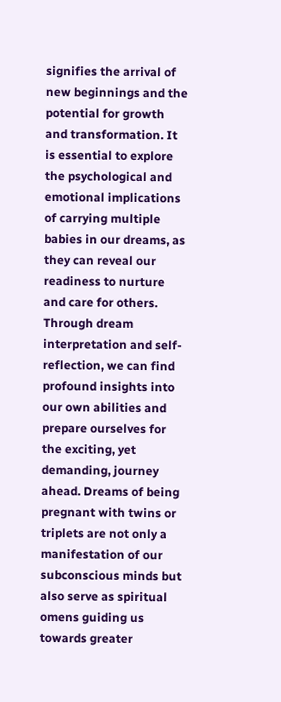signifies the arrival of new beginnings and the potential for growth and transformation. It is essential to explore the psychological and emotional implications of carrying multiple babies in our dreams, as they can reveal our readiness to nurture and care for others. Through dream interpretation and self-reflection, we can find profound insights into our own abilities and prepare ourselves for the exciting, yet demanding, journey ahead. Dreams of being pregnant with twins or triplets are not only a manifestation of our subconscious minds but also serve as spiritual omens guiding us towards greater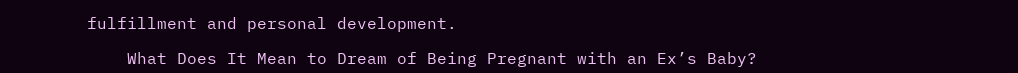fulfillment and personal development.

    What Does It Mean to Dream of Being Pregnant with an Ex’s Baby?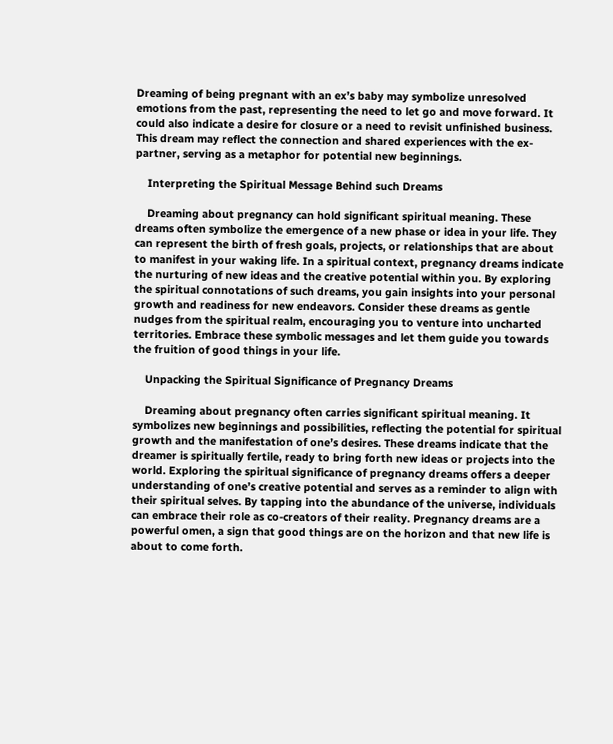Dreaming of being pregnant with an ex’s baby may symbolize unresolved emotions from the past, representing the need to let go and move forward. It could also indicate a desire for closure or a need to revisit unfinished business. This dream may reflect the connection and shared experiences with the ex-partner, serving as a metaphor for potential new beginnings.

    Interpreting the Spiritual Message Behind such Dreams

    Dreaming about pregnancy can hold significant spiritual meaning. These dreams often symbolize the emergence of a new phase or idea in your life. They can represent the birth of fresh goals, projects, or relationships that are about to manifest in your waking life. In a spiritual context, pregnancy dreams indicate the nurturing of new ideas and the creative potential within you. By exploring the spiritual connotations of such dreams, you gain insights into your personal growth and readiness for new endeavors. Consider these dreams as gentle nudges from the spiritual realm, encouraging you to venture into uncharted territories. Embrace these symbolic messages and let them guide you towards the fruition of good things in your life.

    Unpacking the Spiritual Significance of Pregnancy Dreams

    Dreaming about pregnancy often carries significant spiritual meaning. It symbolizes new beginnings and possibilities, reflecting the potential for spiritual growth and the manifestation of one’s desires. These dreams indicate that the dreamer is spiritually fertile, ready to bring forth new ideas or projects into the world. Exploring the spiritual significance of pregnancy dreams offers a deeper understanding of one’s creative potential and serves as a reminder to align with their spiritual selves. By tapping into the abundance of the universe, individuals can embrace their role as co-creators of their reality. Pregnancy dreams are a powerful omen, a sign that good things are on the horizon and that new life is about to come forth.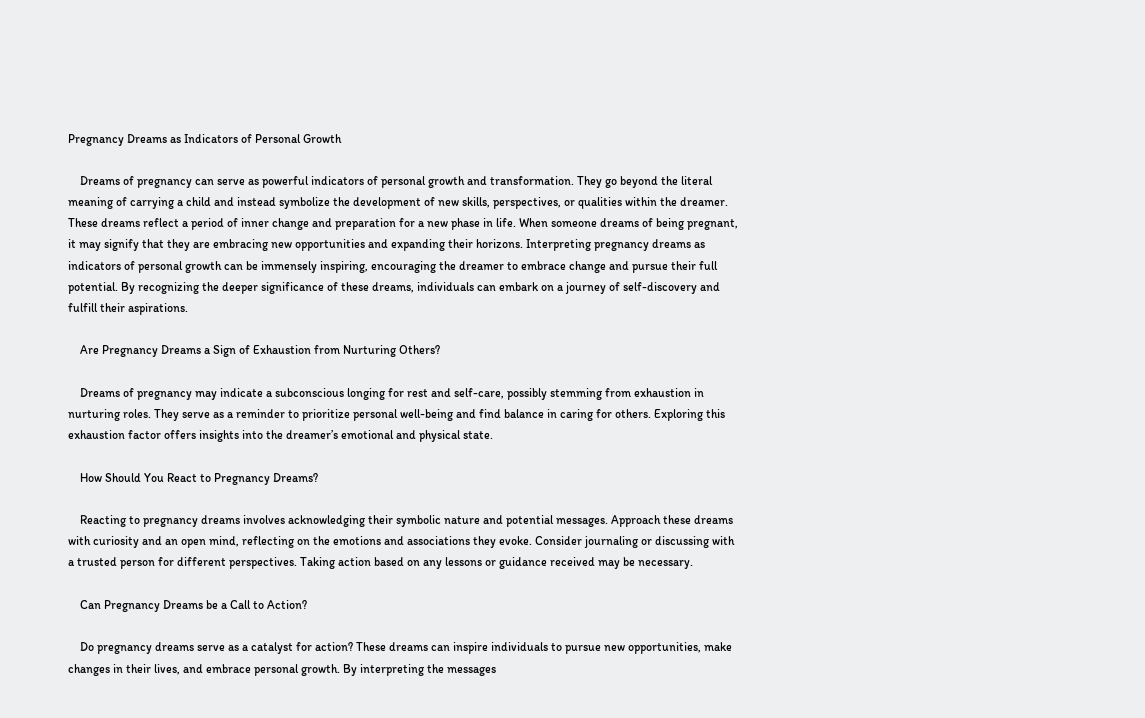Pregnancy Dreams as Indicators of Personal Growth

    Dreams of pregnancy can serve as powerful indicators of personal growth and transformation. They go beyond the literal meaning of carrying a child and instead symbolize the development of new skills, perspectives, or qualities within the dreamer. These dreams reflect a period of inner change and preparation for a new phase in life. When someone dreams of being pregnant, it may signify that they are embracing new opportunities and expanding their horizons. Interpreting pregnancy dreams as indicators of personal growth can be immensely inspiring, encouraging the dreamer to embrace change and pursue their full potential. By recognizing the deeper significance of these dreams, individuals can embark on a journey of self-discovery and fulfill their aspirations.

    Are Pregnancy Dreams a Sign of Exhaustion from Nurturing Others?

    Dreams of pregnancy may indicate a subconscious longing for rest and self-care, possibly stemming from exhaustion in nurturing roles. They serve as a reminder to prioritize personal well-being and find balance in caring for others. Exploring this exhaustion factor offers insights into the dreamer’s emotional and physical state.

    How Should You React to Pregnancy Dreams?

    Reacting to pregnancy dreams involves acknowledging their symbolic nature and potential messages. Approach these dreams with curiosity and an open mind, reflecting on the emotions and associations they evoke. Consider journaling or discussing with a trusted person for different perspectives. Taking action based on any lessons or guidance received may be necessary.

    Can Pregnancy Dreams be a Call to Action?

    Do pregnancy dreams serve as a catalyst for action? These dreams can inspire individuals to pursue new opportunities, make changes in their lives, and embrace personal growth. By interpreting the messages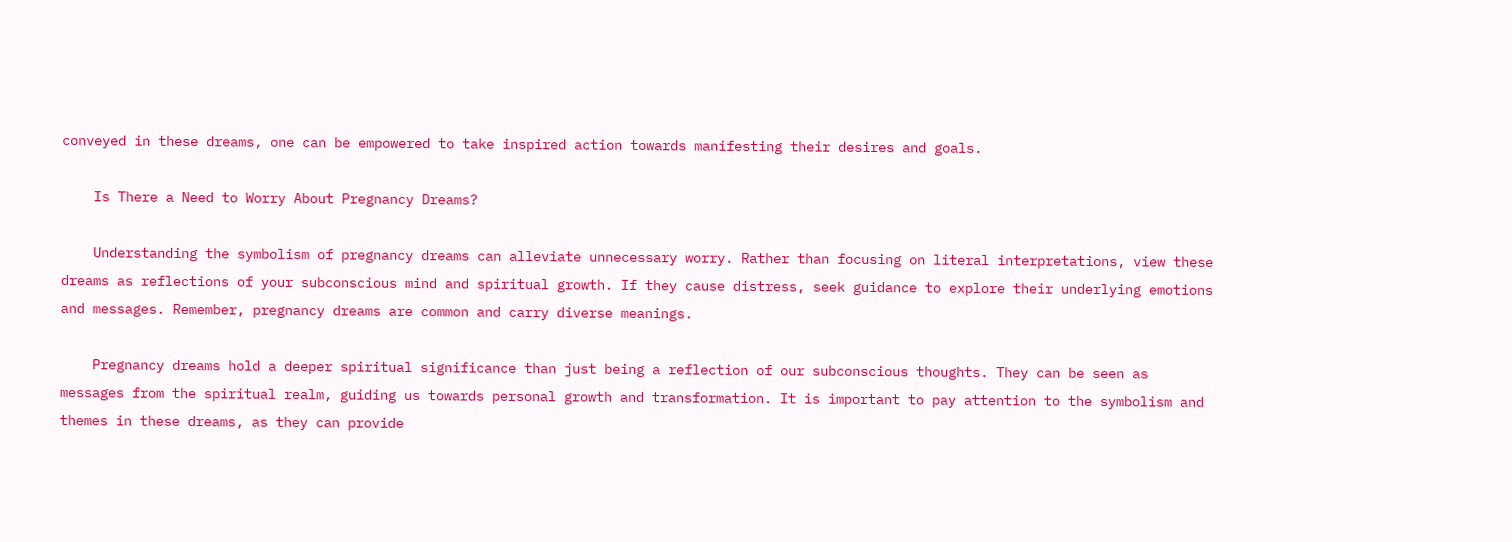conveyed in these dreams, one can be empowered to take inspired action towards manifesting their desires and goals.

    Is There a Need to Worry About Pregnancy Dreams?

    Understanding the symbolism of pregnancy dreams can alleviate unnecessary worry. Rather than focusing on literal interpretations, view these dreams as reflections of your subconscious mind and spiritual growth. If they cause distress, seek guidance to explore their underlying emotions and messages. Remember, pregnancy dreams are common and carry diverse meanings.

    Pregnancy dreams hold a deeper spiritual significance than just being a reflection of our subconscious thoughts. They can be seen as messages from the spiritual realm, guiding us towards personal growth and transformation. It is important to pay attention to the symbolism and themes in these dreams, as they can provide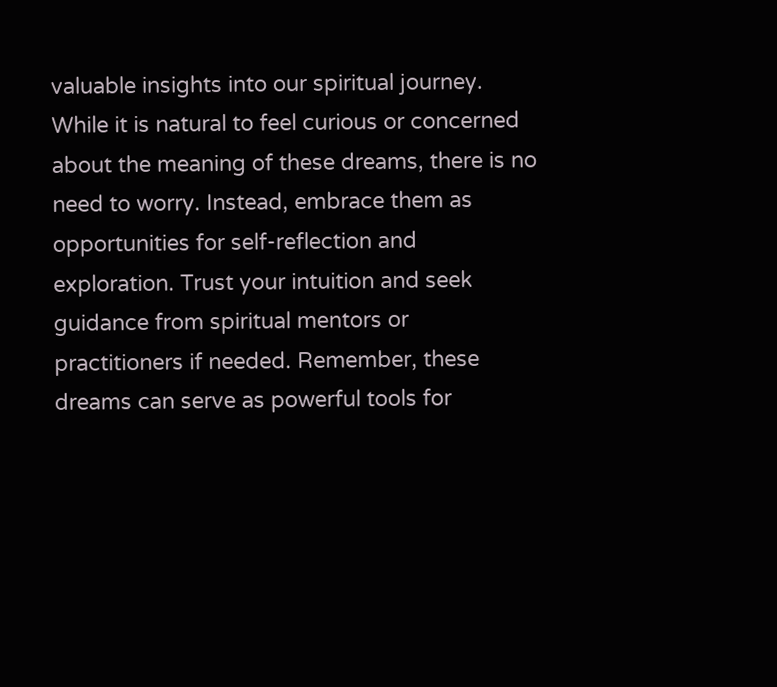valuable insights into our spiritual journey. While it is natural to feel curious or concerned about the meaning of these dreams, there is no need to worry. Instead, embrace them as opportunities for self-reflection and exploration. Trust your intuition and seek guidance from spiritual mentors or practitioners if needed. Remember, these dreams can serve as powerful tools for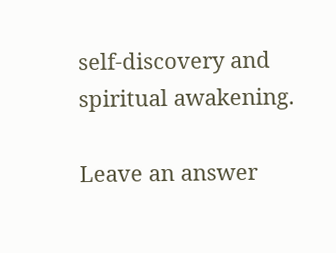self-discovery and spiritual awakening.

Leave an answer